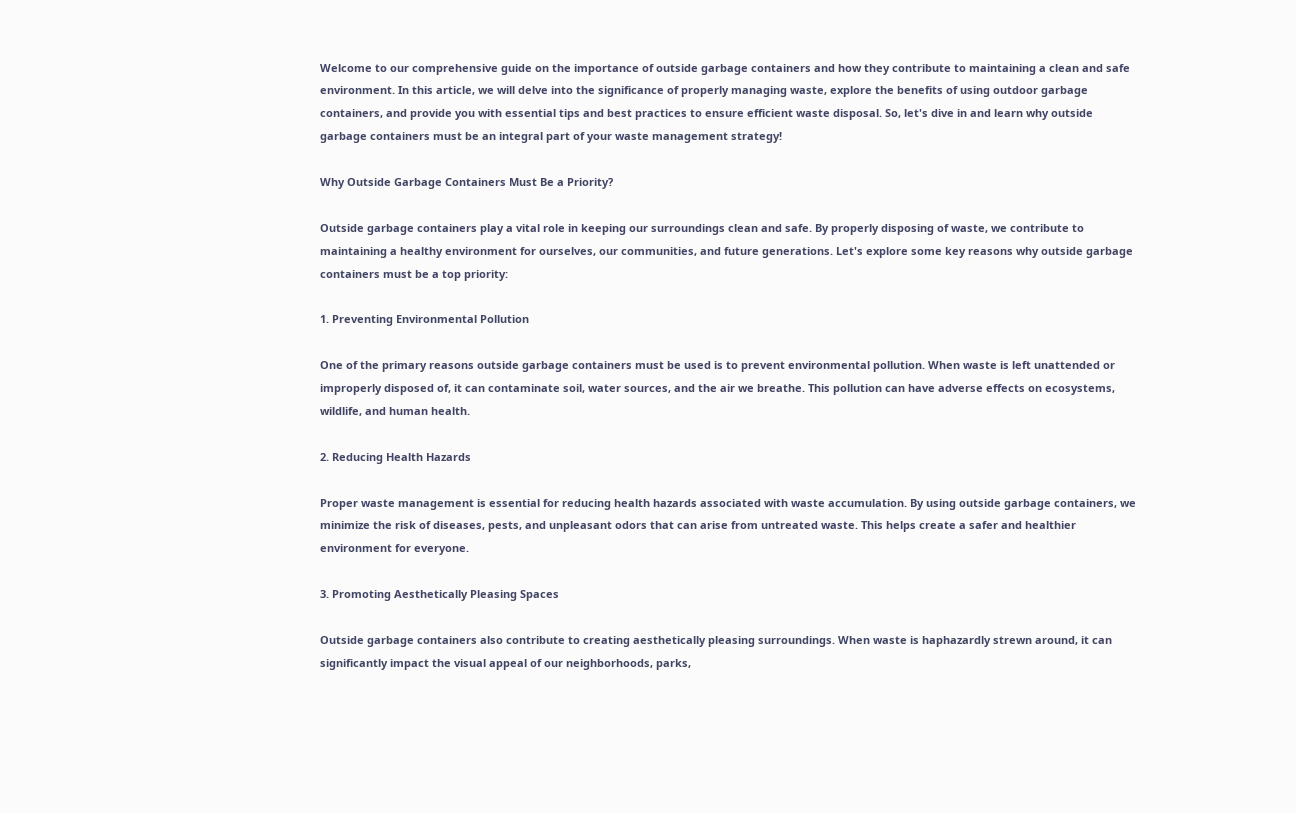Welcome to our comprehensive guide on the importance of outside garbage containers and how they contribute to maintaining a clean and safe environment. In this article, we will delve into the significance of properly managing waste, explore the benefits of using outdoor garbage containers, and provide you with essential tips and best practices to ensure efficient waste disposal. So, let's dive in and learn why outside garbage containers must be an integral part of your waste management strategy!

Why Outside Garbage Containers Must Be a Priority?

Outside garbage containers play a vital role in keeping our surroundings clean and safe. By properly disposing of waste, we contribute to maintaining a healthy environment for ourselves, our communities, and future generations. Let's explore some key reasons why outside garbage containers must be a top priority:

1. Preventing Environmental Pollution

One of the primary reasons outside garbage containers must be used is to prevent environmental pollution. When waste is left unattended or improperly disposed of, it can contaminate soil, water sources, and the air we breathe. This pollution can have adverse effects on ecosystems, wildlife, and human health.

2. Reducing Health Hazards

Proper waste management is essential for reducing health hazards associated with waste accumulation. By using outside garbage containers, we minimize the risk of diseases, pests, and unpleasant odors that can arise from untreated waste. This helps create a safer and healthier environment for everyone.

3. Promoting Aesthetically Pleasing Spaces

Outside garbage containers also contribute to creating aesthetically pleasing surroundings. When waste is haphazardly strewn around, it can significantly impact the visual appeal of our neighborhoods, parks,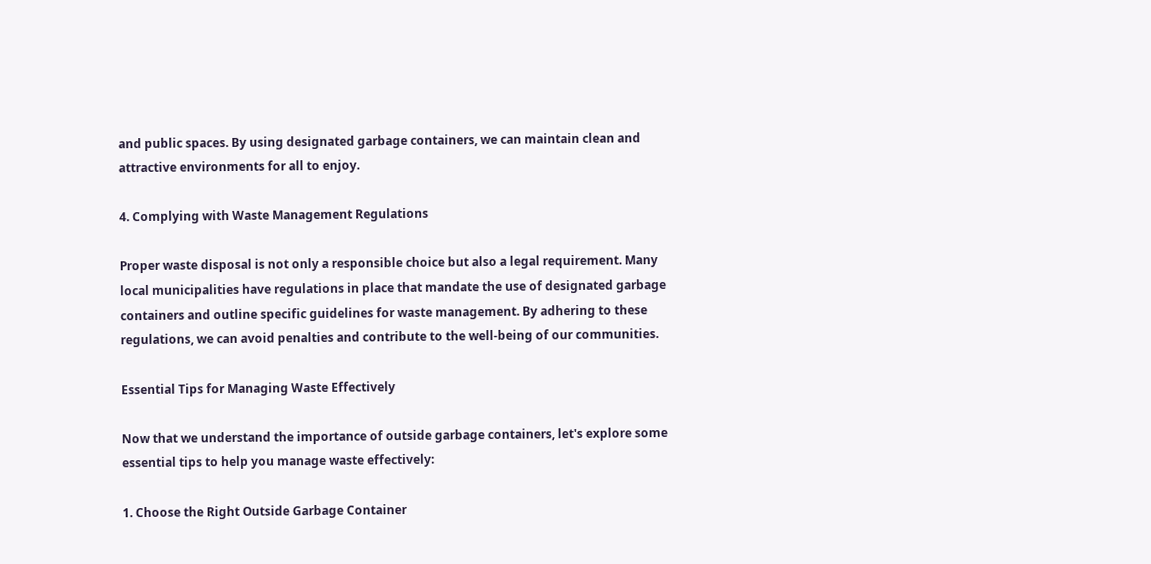and public spaces. By using designated garbage containers, we can maintain clean and attractive environments for all to enjoy.

4. Complying with Waste Management Regulations

Proper waste disposal is not only a responsible choice but also a legal requirement. Many local municipalities have regulations in place that mandate the use of designated garbage containers and outline specific guidelines for waste management. By adhering to these regulations, we can avoid penalties and contribute to the well-being of our communities.

Essential Tips for Managing Waste Effectively

Now that we understand the importance of outside garbage containers, let's explore some essential tips to help you manage waste effectively:

1. Choose the Right Outside Garbage Container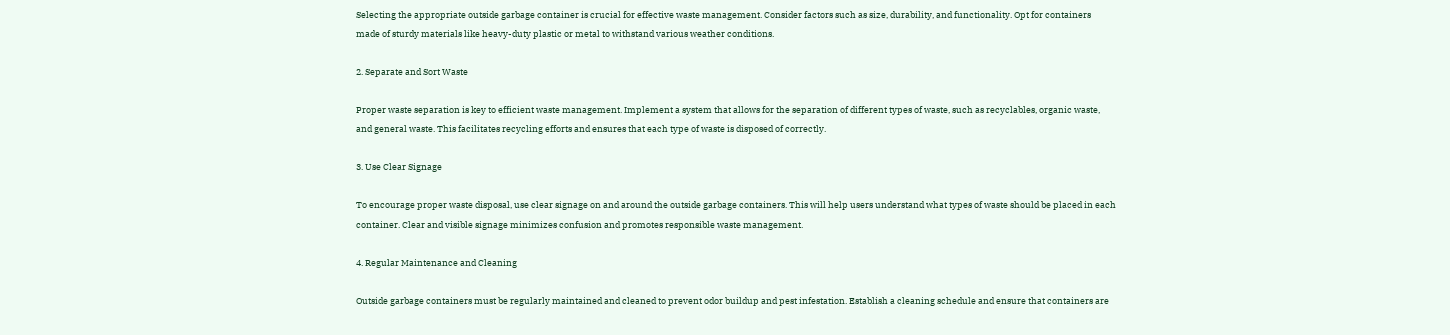Selecting the appropriate outside garbage container is crucial for effective waste management. Consider factors such as size, durability, and functionality. Opt for containers made of sturdy materials like heavy-duty plastic or metal to withstand various weather conditions.

2. Separate and Sort Waste

Proper waste separation is key to efficient waste management. Implement a system that allows for the separation of different types of waste, such as recyclables, organic waste, and general waste. This facilitates recycling efforts and ensures that each type of waste is disposed of correctly.

3. Use Clear Signage

To encourage proper waste disposal, use clear signage on and around the outside garbage containers. This will help users understand what types of waste should be placed in each container. Clear and visible signage minimizes confusion and promotes responsible waste management.

4. Regular Maintenance and Cleaning

Outside garbage containers must be regularly maintained and cleaned to prevent odor buildup and pest infestation. Establish a cleaning schedule and ensure that containers are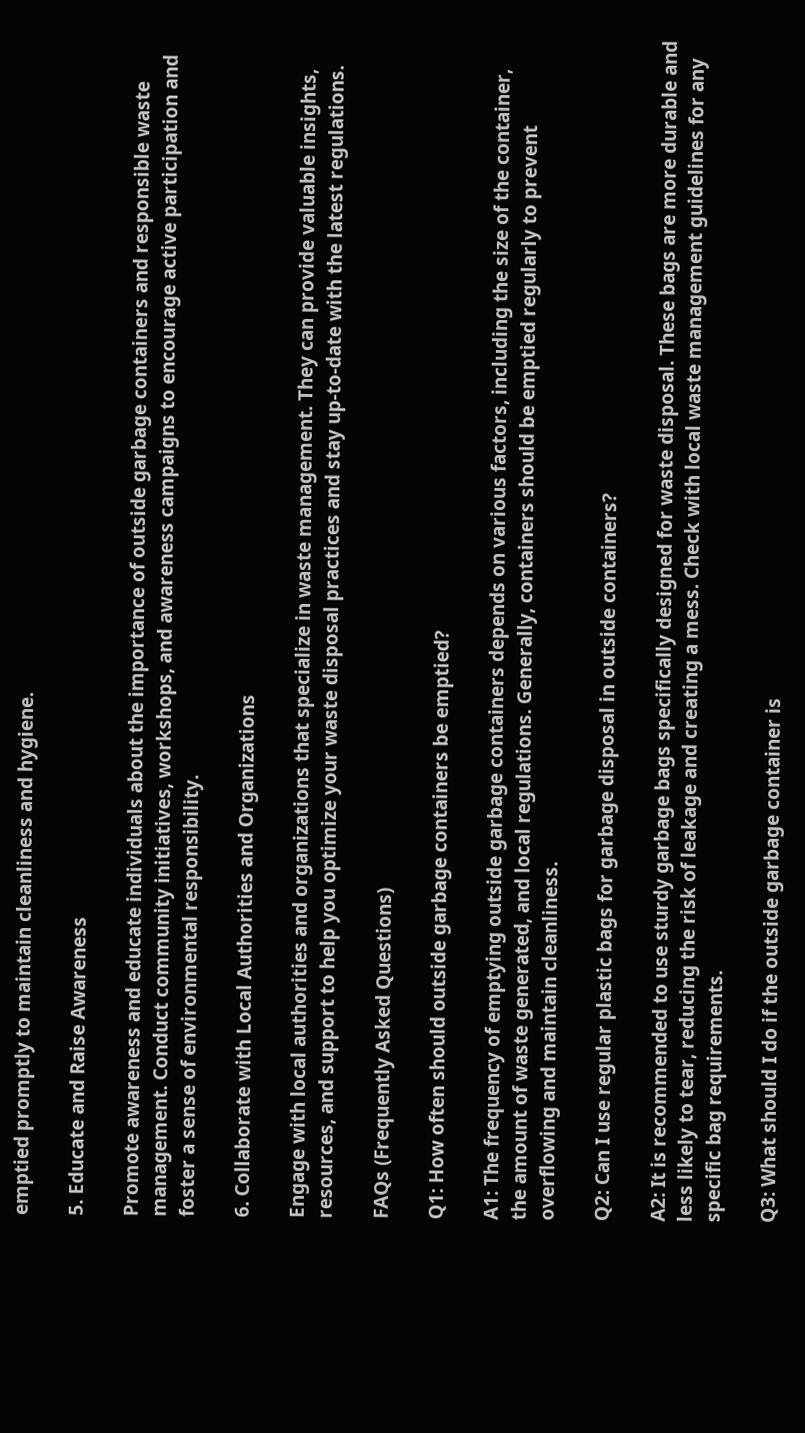emptied promptly to maintain cleanliness and hygiene.

5. Educate and Raise Awareness

Promote awareness and educate individuals about the importance of outside garbage containers and responsible waste management. Conduct community initiatives, workshops, and awareness campaigns to encourage active participation and foster a sense of environmental responsibility.

6. Collaborate with Local Authorities and Organizations

Engage with local authorities and organizations that specialize in waste management. They can provide valuable insights, resources, and support to help you optimize your waste disposal practices and stay up-to-date with the latest regulations.

FAQs (Frequently Asked Questions)

Q1: How often should outside garbage containers be emptied?

A1: The frequency of emptying outside garbage containers depends on various factors, including the size of the container, the amount of waste generated, and local regulations. Generally, containers should be emptied regularly to prevent overflowing and maintain cleanliness.

Q2: Can I use regular plastic bags for garbage disposal in outside containers?

A2: It is recommended to use sturdy garbage bags specifically designed for waste disposal. These bags are more durable and less likely to tear, reducing the risk of leakage and creating a mess. Check with local waste management guidelines for any specific bag requirements.

Q3: What should I do if the outside garbage container is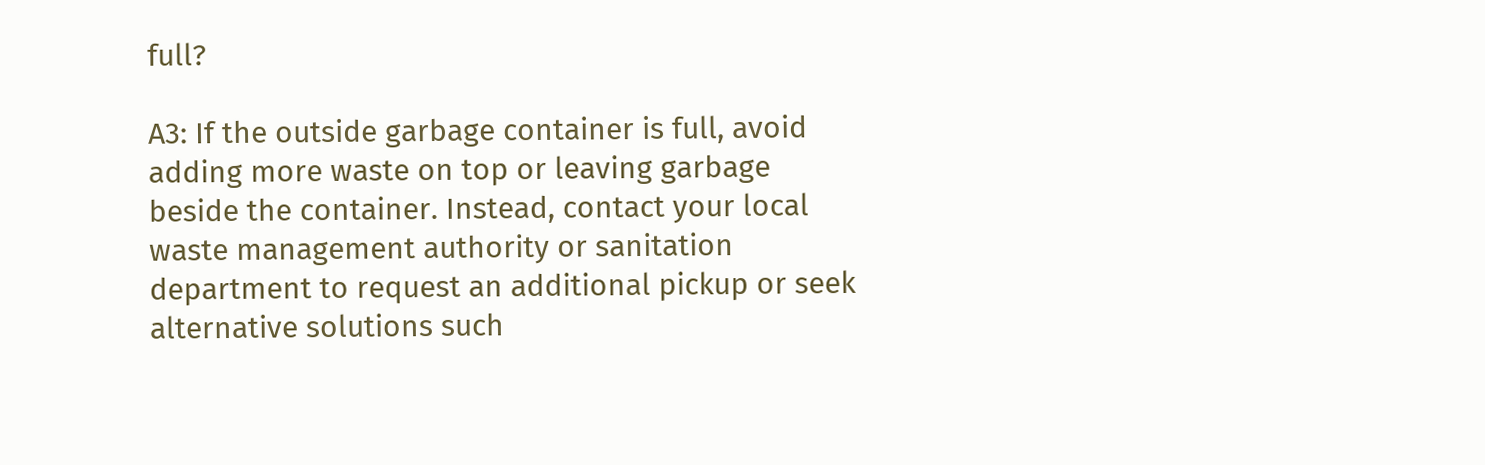full?

A3: If the outside garbage container is full, avoid adding more waste on top or leaving garbage beside the container. Instead, contact your local waste management authority or sanitation department to request an additional pickup or seek alternative solutions such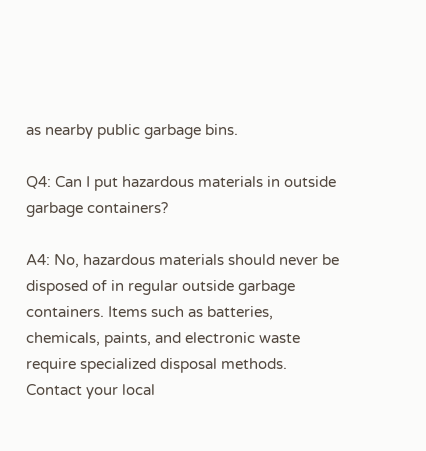as nearby public garbage bins.

Q4: Can I put hazardous materials in outside garbage containers?

A4: No, hazardous materials should never be disposed of in regular outside garbage containers. Items such as batteries, chemicals, paints, and electronic waste require specialized disposal methods. Contact your local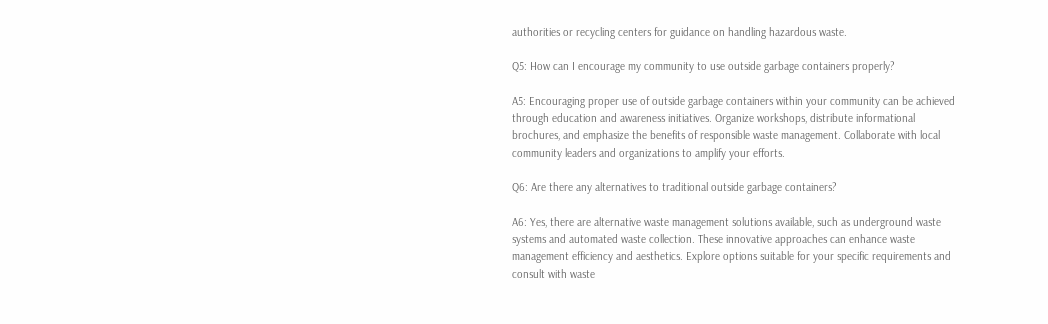authorities or recycling centers for guidance on handling hazardous waste.

Q5: How can I encourage my community to use outside garbage containers properly?

A5: Encouraging proper use of outside garbage containers within your community can be achieved through education and awareness initiatives. Organize workshops, distribute informational brochures, and emphasize the benefits of responsible waste management. Collaborate with local community leaders and organizations to amplify your efforts.

Q6: Are there any alternatives to traditional outside garbage containers?

A6: Yes, there are alternative waste management solutions available, such as underground waste systems and automated waste collection. These innovative approaches can enhance waste management efficiency and aesthetics. Explore options suitable for your specific requirements and consult with waste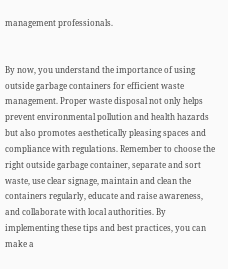management professionals.


By now, you understand the importance of using outside garbage containers for efficient waste management. Proper waste disposal not only helps prevent environmental pollution and health hazards but also promotes aesthetically pleasing spaces and compliance with regulations. Remember to choose the right outside garbage container, separate and sort waste, use clear signage, maintain and clean the containers regularly, educate and raise awareness, and collaborate with local authorities. By implementing these tips and best practices, you can make a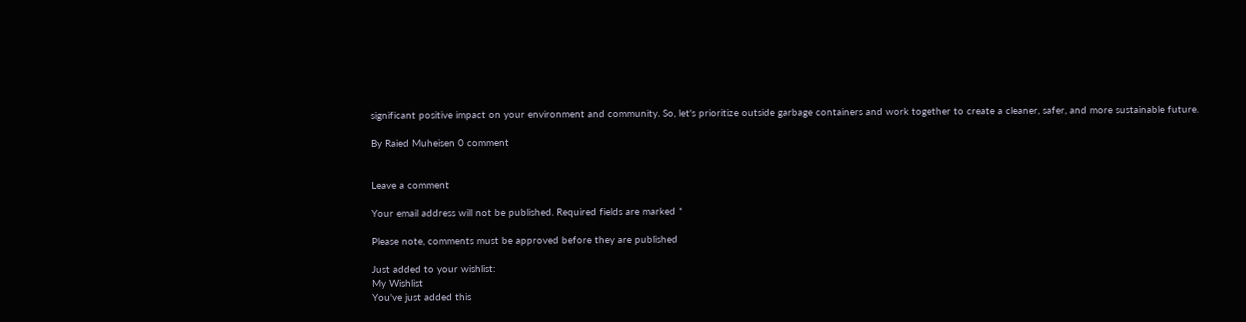significant positive impact on your environment and community. So, let's prioritize outside garbage containers and work together to create a cleaner, safer, and more sustainable future.

By Raied Muheisen 0 comment


Leave a comment

Your email address will not be published. Required fields are marked *

Please note, comments must be approved before they are published

Just added to your wishlist:
My Wishlist
You've just added this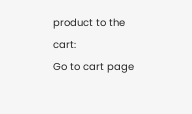product to the cart:
Go to cart page